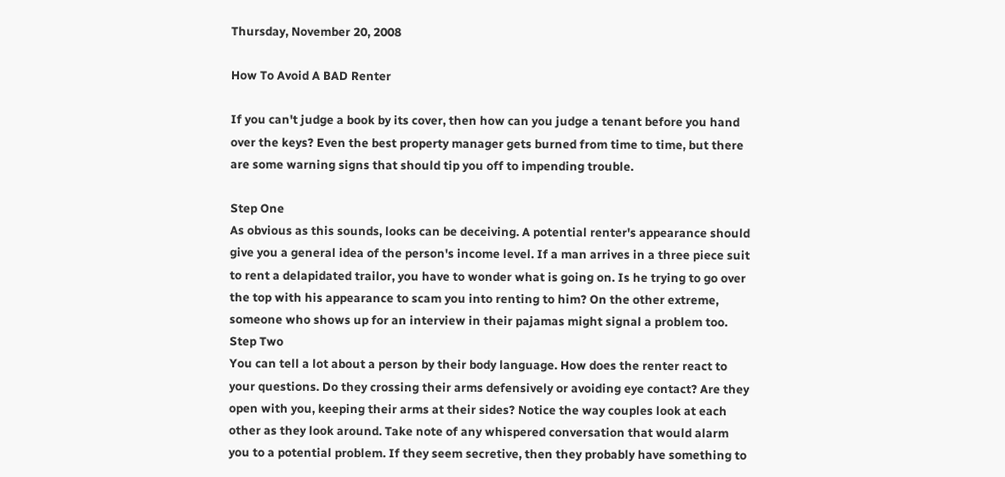Thursday, November 20, 2008

How To Avoid A BAD Renter

If you can't judge a book by its cover, then how can you judge a tenant before you hand over the keys? Even the best property manager gets burned from time to time, but there are some warning signs that should tip you off to impending trouble.

Step One
As obvious as this sounds, looks can be deceiving. A potential renter's appearance should give you a general idea of the person's income level. If a man arrives in a three piece suit to rent a delapidated trailor, you have to wonder what is going on. Is he trying to go over the top with his appearance to scam you into renting to him? On the other extreme, someone who shows up for an interview in their pajamas might signal a problem too.
Step Two
You can tell a lot about a person by their body language. How does the renter react to your questions. Do they crossing their arms defensively or avoiding eye contact? Are they open with you, keeping their arms at their sides? Notice the way couples look at each other as they look around. Take note of any whispered conversation that would alarm you to a potential problem. If they seem secretive, then they probably have something to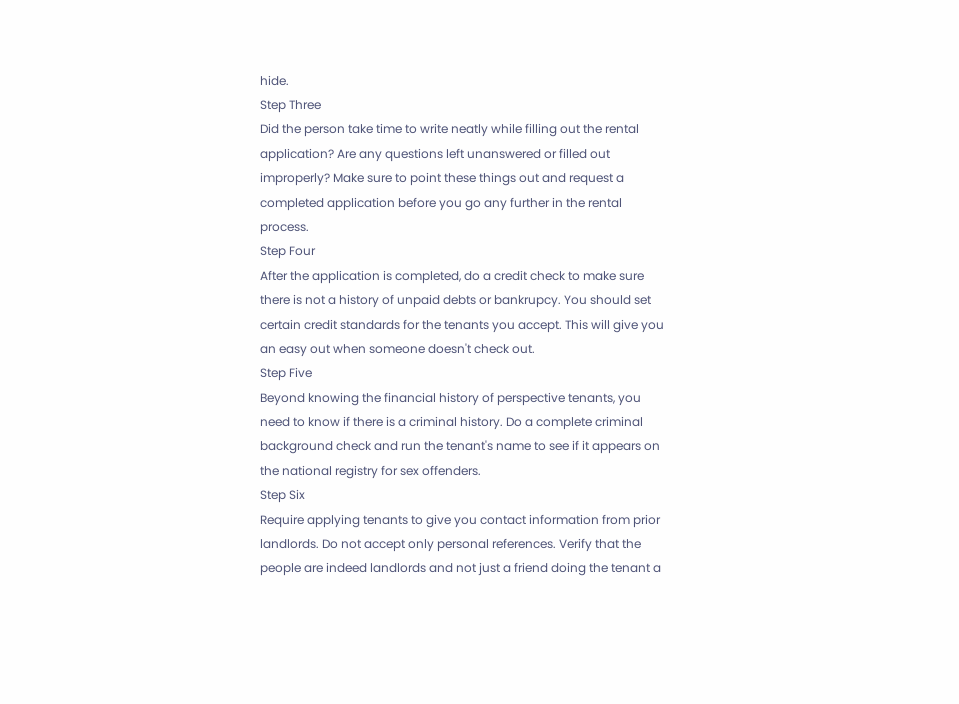hide.
Step Three
Did the person take time to write neatly while filling out the rental application? Are any questions left unanswered or filled out improperly? Make sure to point these things out and request a completed application before you go any further in the rental process.
Step Four
After the application is completed, do a credit check to make sure there is not a history of unpaid debts or bankrupcy. You should set certain credit standards for the tenants you accept. This will give you an easy out when someone doesn't check out.
Step Five
Beyond knowing the financial history of perspective tenants, you need to know if there is a criminal history. Do a complete criminal background check and run the tenant's name to see if it appears on the national registry for sex offenders.
Step Six
Require applying tenants to give you contact information from prior landlords. Do not accept only personal references. Verify that the people are indeed landlords and not just a friend doing the tenant a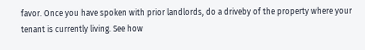favor. Once you have spoken with prior landlords, do a driveby of the property where your tenant is currently living. See how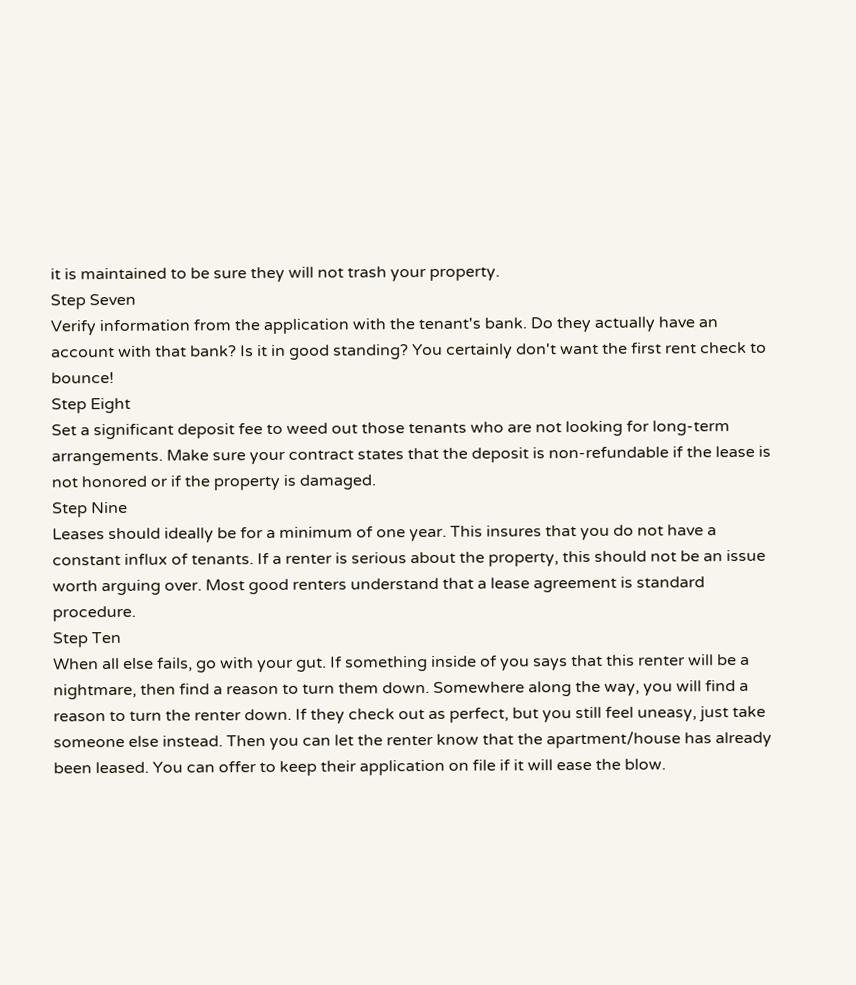it is maintained to be sure they will not trash your property.
Step Seven
Verify information from the application with the tenant's bank. Do they actually have an account with that bank? Is it in good standing? You certainly don't want the first rent check to bounce!
Step Eight
Set a significant deposit fee to weed out those tenants who are not looking for long-term arrangements. Make sure your contract states that the deposit is non-refundable if the lease is not honored or if the property is damaged.
Step Nine
Leases should ideally be for a minimum of one year. This insures that you do not have a constant influx of tenants. If a renter is serious about the property, this should not be an issue worth arguing over. Most good renters understand that a lease agreement is standard procedure.
Step Ten
When all else fails, go with your gut. If something inside of you says that this renter will be a nightmare, then find a reason to turn them down. Somewhere along the way, you will find a reason to turn the renter down. If they check out as perfect, but you still feel uneasy, just take someone else instead. Then you can let the renter know that the apartment/house has already been leased. You can offer to keep their application on file if it will ease the blow.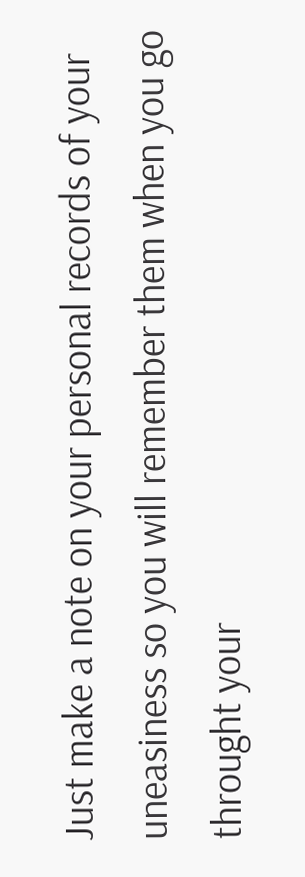Just make a note on your personal records of your uneasiness so you will remember them when you go throught your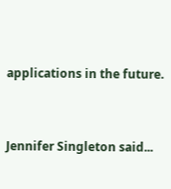applications in the future.


Jennifer Singleton said...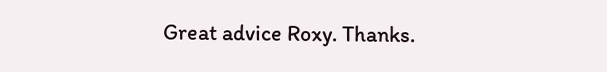Great advice Roxy. Thanks.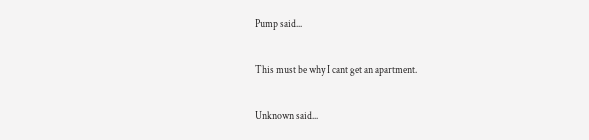Pump said...

This must be why I cant get an apartment.

Unknown said...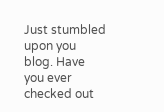Just stumbled upon you blog. Have you ever checked out